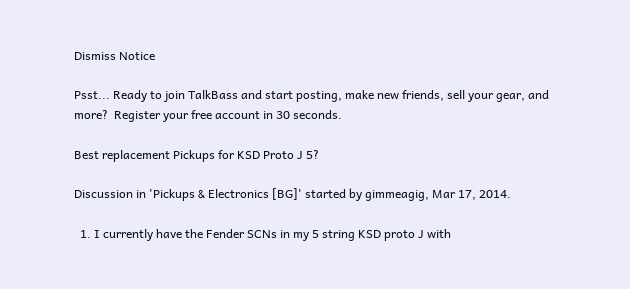Dismiss Notice

Psst... Ready to join TalkBass and start posting, make new friends, sell your gear, and more?  Register your free account in 30 seconds.

Best replacement Pickups for KSD Proto J 5?

Discussion in 'Pickups & Electronics [BG]' started by gimmeagig, Mar 17, 2014.

  1. I currently have the Fender SCNs in my 5 string KSD proto J with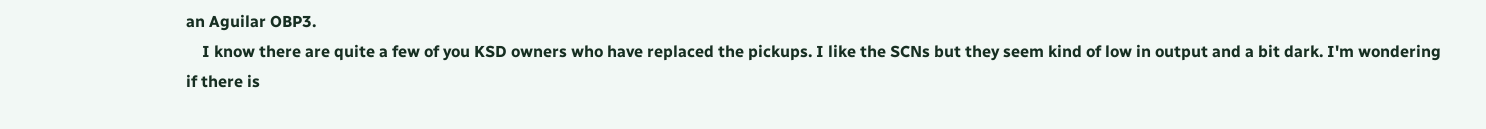an Aguilar OBP3.
    I know there are quite a few of you KSD owners who have replaced the pickups. I like the SCNs but they seem kind of low in output and a bit dark. I'm wondering if there is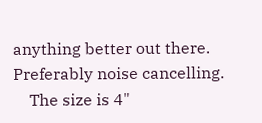anything better out there. Preferably noise cancelling.
    The size is 4"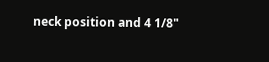neck position and 4 1/8"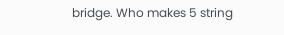bridge. Who makes 5 string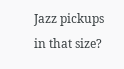Jazz pickups in that size?